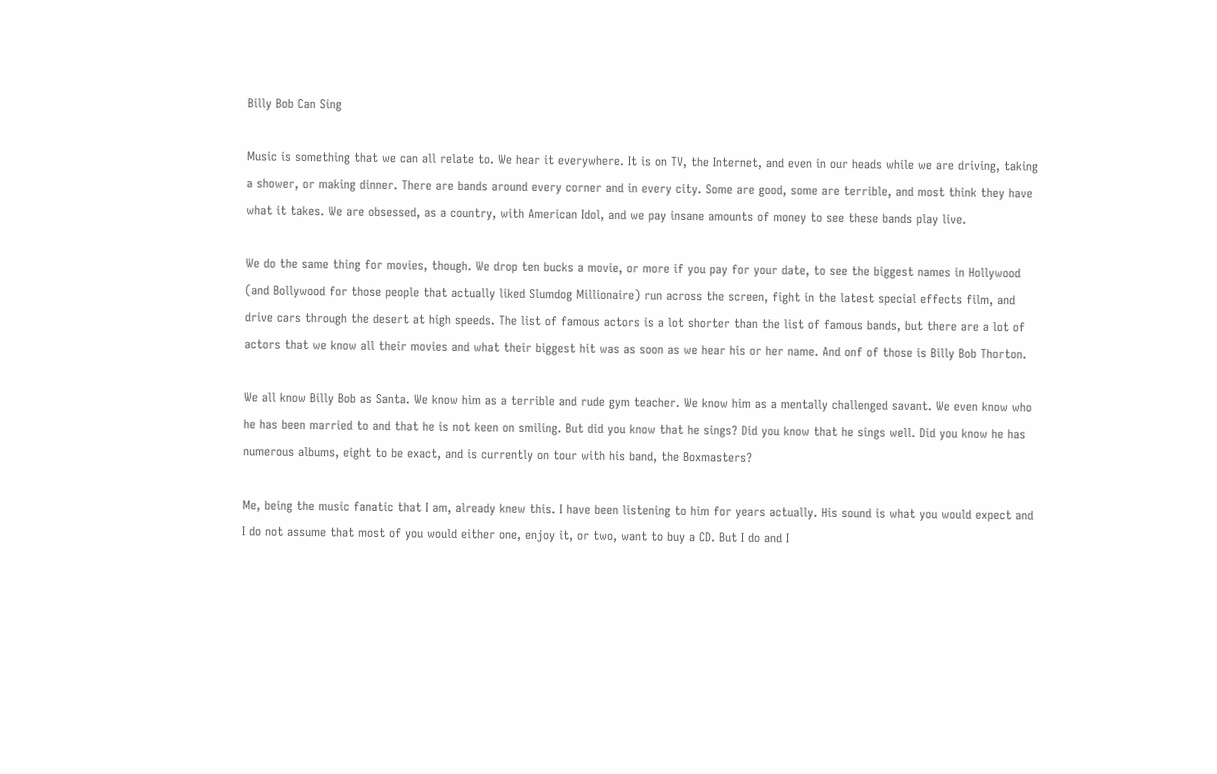Billy Bob Can Sing

Music is something that we can all relate to. We hear it everywhere. It is on TV, the Internet, and even in our heads while we are driving, taking a shower, or making dinner. There are bands around every corner and in every city. Some are good, some are terrible, and most think they have what it takes. We are obsessed, as a country, with American Idol, and we pay insane amounts of money to see these bands play live.

We do the same thing for movies, though. We drop ten bucks a movie, or more if you pay for your date, to see the biggest names in Hollywood (and Bollywood for those people that actually liked Slumdog Millionaire) run across the screen, fight in the latest special effects film, and drive cars through the desert at high speeds. The list of famous actors is a lot shorter than the list of famous bands, but there are a lot of actors that we know all their movies and what their biggest hit was as soon as we hear his or her name. And onf of those is Billy Bob Thorton.

We all know Billy Bob as Santa. We know him as a terrible and rude gym teacher. We know him as a mentally challenged savant. We even know who he has been married to and that he is not keen on smiling. But did you know that he sings? Did you know that he sings well. Did you know he has numerous albums, eight to be exact, and is currently on tour with his band, the Boxmasters?

Me, being the music fanatic that I am, already knew this. I have been listening to him for years actually. His sound is what you would expect and I do not assume that most of you would either one, enjoy it, or two, want to buy a CD. But I do and I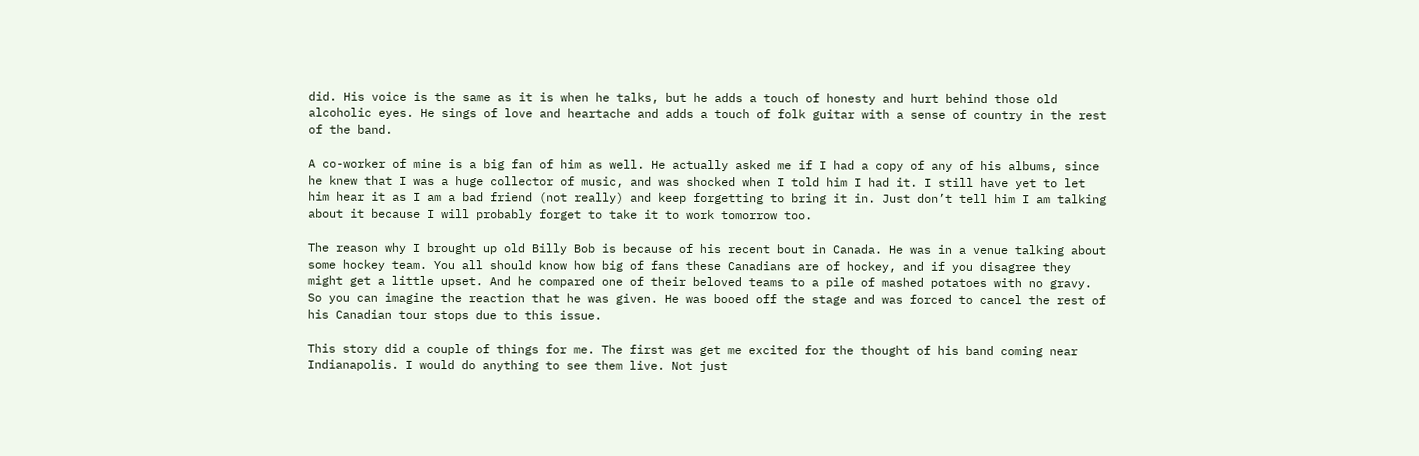did. His voice is the same as it is when he talks, but he adds a touch of honesty and hurt behind those old alcoholic eyes. He sings of love and heartache and adds a touch of folk guitar with a sense of country in the rest of the band.

A co-worker of mine is a big fan of him as well. He actually asked me if I had a copy of any of his albums, since he knew that I was a huge collector of music, and was shocked when I told him I had it. I still have yet to let him hear it as I am a bad friend (not really) and keep forgetting to bring it in. Just don’t tell him I am talking about it because I will probably forget to take it to work tomorrow too.

The reason why I brought up old Billy Bob is because of his recent bout in Canada. He was in a venue talking about some hockey team. You all should know how big of fans these Canadians are of hockey, and if you disagree they might get a little upset. And he compared one of their beloved teams to a pile of mashed potatoes with no gravy. So you can imagine the reaction that he was given. He was booed off the stage and was forced to cancel the rest of his Canadian tour stops due to this issue.

This story did a couple of things for me. The first was get me excited for the thought of his band coming near Indianapolis. I would do anything to see them live. Not just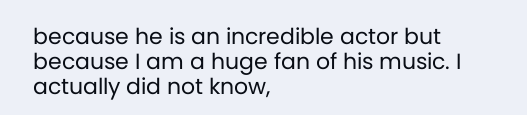because he is an incredible actor but because I am a huge fan of his music. I actually did not know,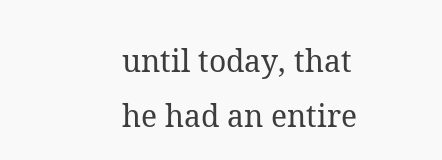until today, that he had an entire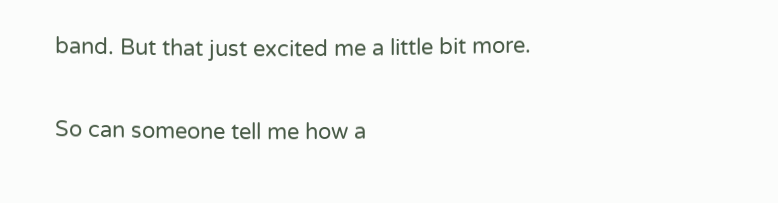band. But that just excited me a little bit more.

So can someone tell me how a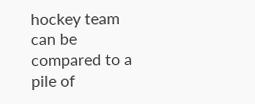hockey team can be compared to a pile of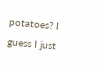potatoes? I guess I just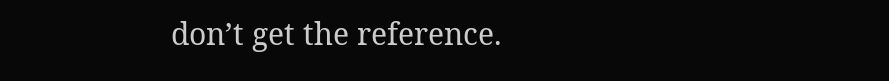don’t get the reference.